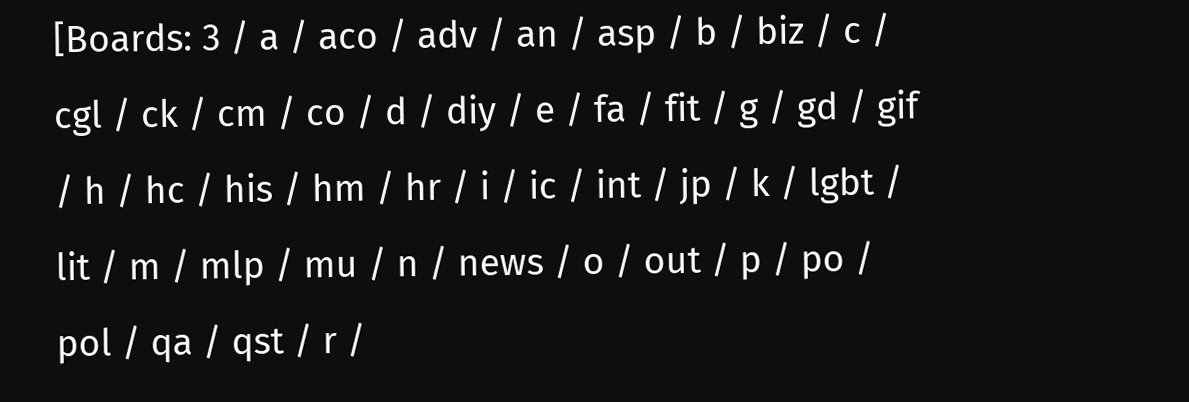[Boards: 3 / a / aco / adv / an / asp / b / biz / c / cgl / ck / cm / co / d / diy / e / fa / fit / g / gd / gif / h / hc / his / hm / hr / i / ic / int / jp / k / lgbt / lit / m / mlp / mu / n / news / o / out / p / po / pol / qa / qst / r /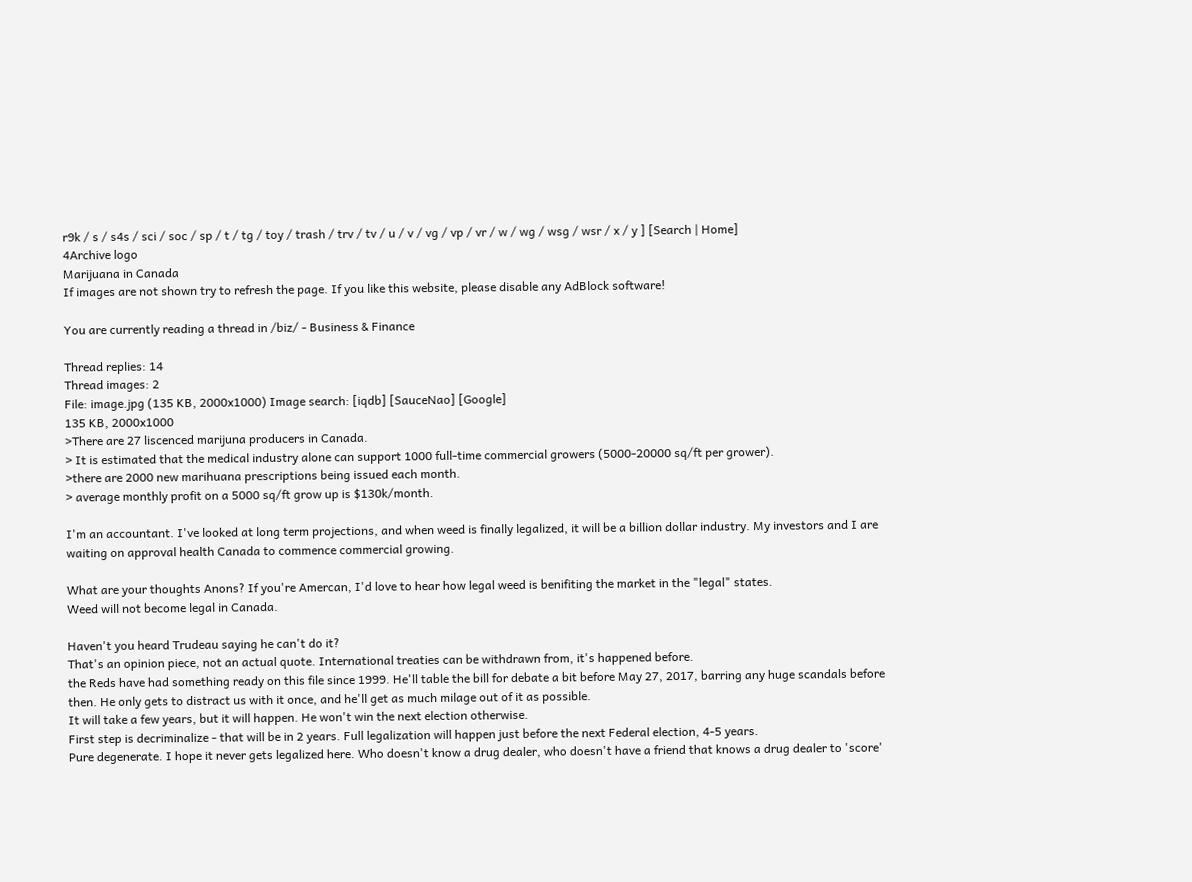r9k / s / s4s / sci / soc / sp / t / tg / toy / trash / trv / tv / u / v / vg / vp / vr / w / wg / wsg / wsr / x / y ] [Search | Home]
4Archive logo
Marijuana in Canada
If images are not shown try to refresh the page. If you like this website, please disable any AdBlock software!

You are currently reading a thread in /biz/ - Business & Finance

Thread replies: 14
Thread images: 2
File: image.jpg (135 KB, 2000x1000) Image search: [iqdb] [SauceNao] [Google]
135 KB, 2000x1000
>There are 27 liscenced marijuna producers in Canada.
> It is estimated that the medical industry alone can support 1000 full-time commercial growers (5000-20000 sq/ft per grower).
>there are 2000 new marihuana prescriptions being issued each month.
> average monthly profit on a 5000 sq/ft grow up is $130k/month.

I'm an accountant. I've looked at long term projections, and when weed is finally legalized, it will be a billion dollar industry. My investors and I are waiting on approval health Canada to commence commercial growing.

What are your thoughts Anons? If you're Amercan, I'd love to hear how legal weed is benifiting the market in the "legal" states.
Weed will not become legal in Canada.

Haven't you heard Trudeau saying he can't do it?
That's an opinion piece, not an actual quote. International treaties can be withdrawn from, it's happened before.
the Reds have had something ready on this file since 1999. He'll table the bill for debate a bit before May 27, 2017, barring any huge scandals before then. He only gets to distract us with it once, and he'll get as much milage out of it as possible.
It will take a few years, but it will happen. He won't win the next election otherwise.
First step is decriminalize - that will be in 2 years. Full legalization will happen just before the next Federal election, 4-5 years.
Pure degenerate. I hope it never gets legalized here. Who doesn't know a drug dealer, who doesn't have a friend that knows a drug dealer to 'score'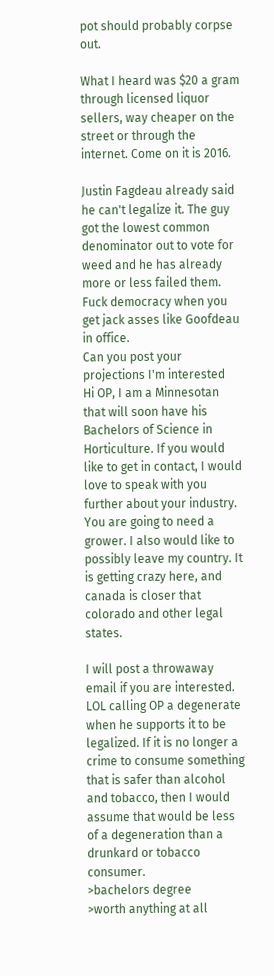pot should probably corpse out.

What I heard was $20 a gram through licensed liquor sellers, way cheaper on the street or through the internet. Come on it is 2016.

Justin Fagdeau already said he can't legalize it. The guy got the lowest common denominator out to vote for weed and he has already more or less failed them. Fuck democracy when you get jack asses like Goofdeau in office.
Can you post your projections I'm interested
Hi OP, I am a Minnesotan that will soon have his Bachelors of Science in Horticulture. If you would like to get in contact, I would love to speak with you further about your industry. You are going to need a grower. I also would like to possibly leave my country. It is getting crazy here, and canada is closer that colorado and other legal states.

I will post a throwaway email if you are interested.
LOL calling OP a degenerate when he supports it to be legalized. If it is no longer a crime to consume something that is safer than alcohol and tobacco, then I would assume that would be less of a degeneration than a drunkard or tobacco consumer.
>bachelors degree
>worth anything at all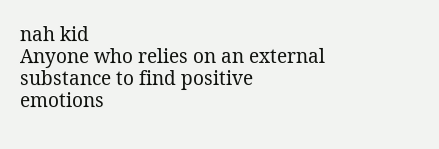nah kid
Anyone who relies on an external substance to find positive emotions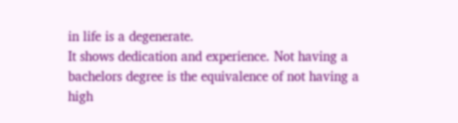in life is a degenerate.
It shows dedication and experience. Not having a bachelors degree is the equivalence of not having a high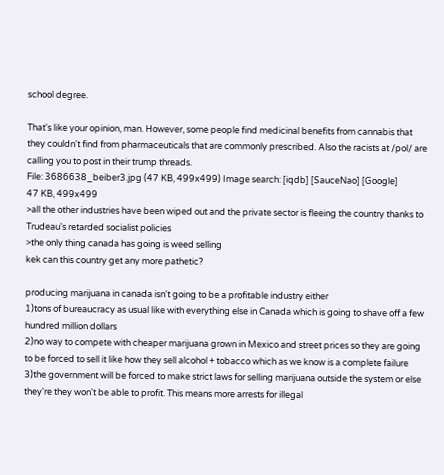school degree.

That's like your opinion, man. However, some people find medicinal benefits from cannabis that they couldn't find from pharmaceuticals that are commonly prescribed. Also the racists at /pol/ are calling you to post in their trump threads.
File: 3686638_beiber3.jpg (47 KB, 499x499) Image search: [iqdb] [SauceNao] [Google]
47 KB, 499x499
>all the other industries have been wiped out and the private sector is fleeing the country thanks to Trudeau's retarded socialist policies
>the only thing canada has going is weed selling
kek can this country get any more pathetic?

producing marijuana in canada isn't going to be a profitable industry either
1)tons of bureaucracy as usual like with everything else in Canada which is going to shave off a few hundred million dollars
2)no way to compete with cheaper marijuana grown in Mexico and street prices so they are going to be forced to sell it like how they sell alcohol + tobacco which as we know is a complete failure
3)the government will be forced to make strict laws for selling marijuana outside the system or else they're they won't be able to profit. This means more arrests for illegal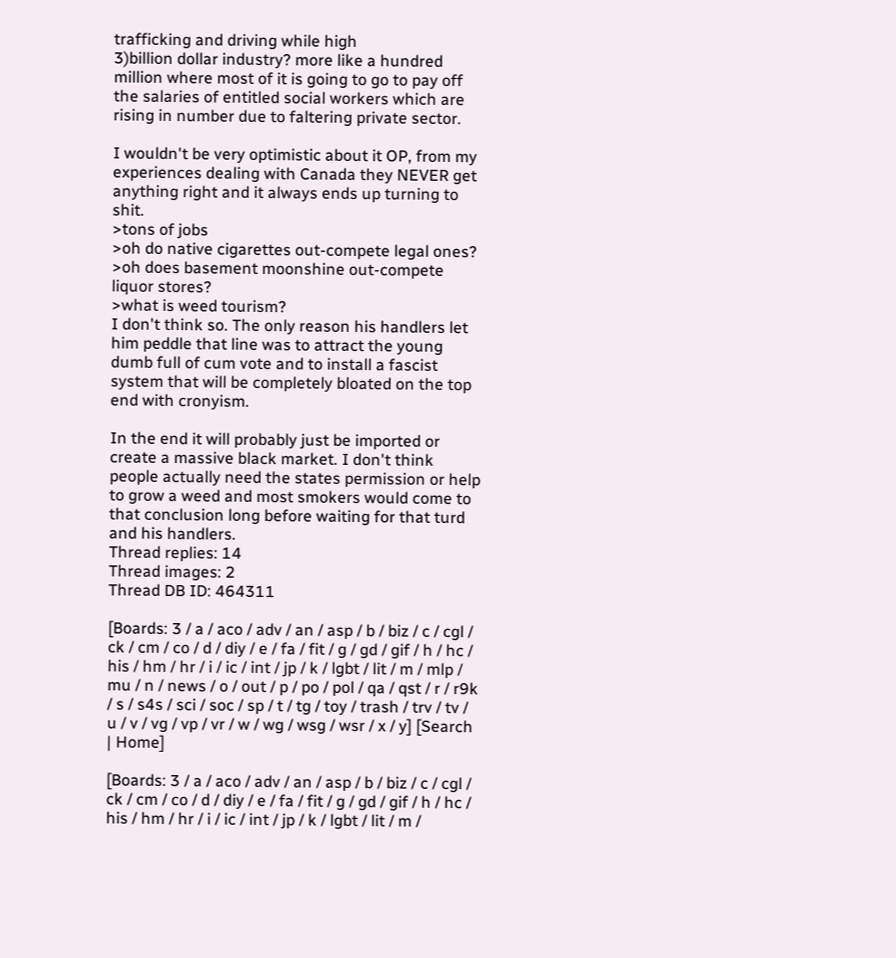trafficking and driving while high
3)billion dollar industry? more like a hundred million where most of it is going to go to pay off the salaries of entitled social workers which are rising in number due to faltering private sector.

I wouldn't be very optimistic about it OP, from my experiences dealing with Canada they NEVER get anything right and it always ends up turning to shit.
>tons of jobs
>oh do native cigarettes out-compete legal ones?
>oh does basement moonshine out-compete liquor stores?
>what is weed tourism?
I don't think so. The only reason his handlers let him peddle that line was to attract the young dumb full of cum vote and to install a fascist system that will be completely bloated on the top end with cronyism.

In the end it will probably just be imported or create a massive black market. I don't think people actually need the states permission or help to grow a weed and most smokers would come to that conclusion long before waiting for that turd and his handlers.
Thread replies: 14
Thread images: 2
Thread DB ID: 464311

[Boards: 3 / a / aco / adv / an / asp / b / biz / c / cgl / ck / cm / co / d / diy / e / fa / fit / g / gd / gif / h / hc / his / hm / hr / i / ic / int / jp / k / lgbt / lit / m / mlp / mu / n / news / o / out / p / po / pol / qa / qst / r / r9k / s / s4s / sci / soc / sp / t / tg / toy / trash / trv / tv / u / v / vg / vp / vr / w / wg / wsg / wsr / x / y] [Search | Home]

[Boards: 3 / a / aco / adv / an / asp / b / biz / c / cgl / ck / cm / co / d / diy / e / fa / fit / g / gd / gif / h / hc / his / hm / hr / i / ic / int / jp / k / lgbt / lit / m /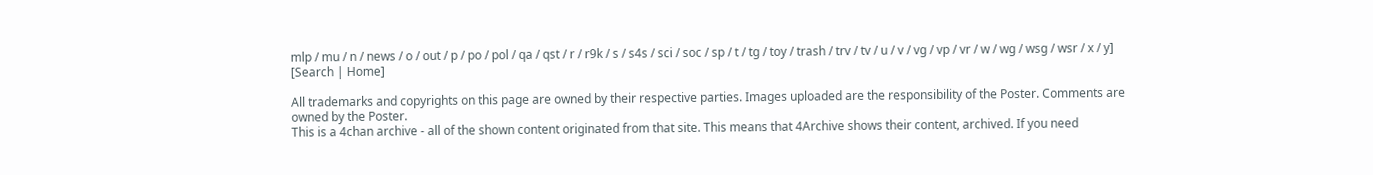mlp / mu / n / news / o / out / p / po / pol / qa / qst / r / r9k / s / s4s / sci / soc / sp / t / tg / toy / trash / trv / tv / u / v / vg / vp / vr / w / wg / wsg / wsr / x / y] [Search | Home]

All trademarks and copyrights on this page are owned by their respective parties. Images uploaded are the responsibility of the Poster. Comments are owned by the Poster.
This is a 4chan archive - all of the shown content originated from that site. This means that 4Archive shows their content, archived. If you need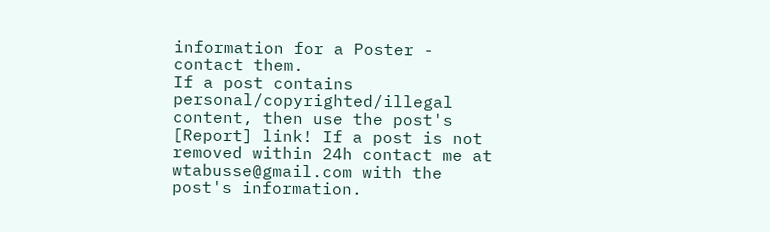information for a Poster - contact them.
If a post contains personal/copyrighted/illegal content, then use the post's [Report] link! If a post is not removed within 24h contact me at wtabusse@gmail.com with the post's information.